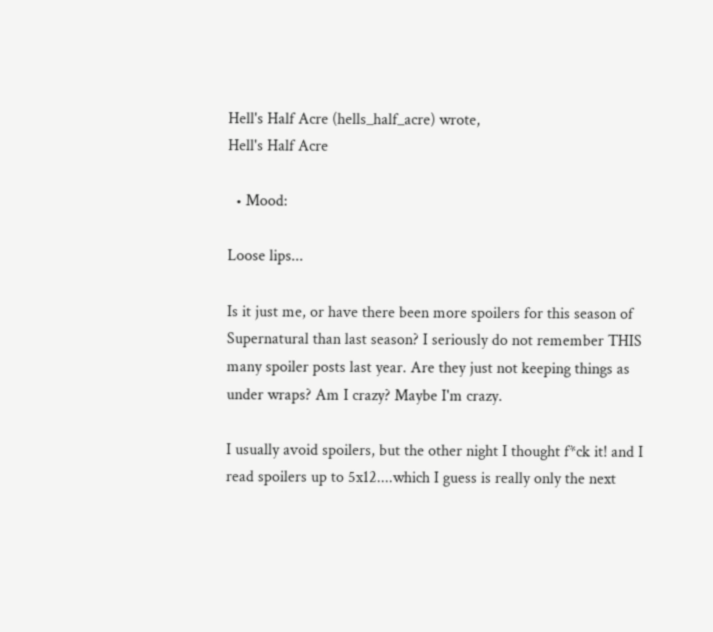Hell's Half Acre (hells_half_acre) wrote,
Hell's Half Acre

  • Mood:

Loose lips...

Is it just me, or have there been more spoilers for this season of Supernatural than last season? I seriously do not remember THIS many spoiler posts last year. Are they just not keeping things as under wraps? Am I crazy? Maybe I'm crazy.

I usually avoid spoilers, but the other night I thought f*ck it! and I read spoilers up to 5x12....which I guess is really only the next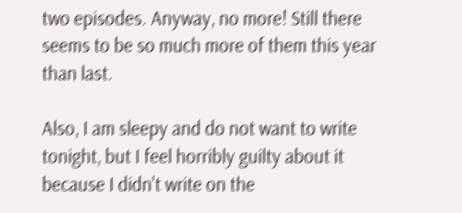two episodes. Anyway, no more! Still there seems to be so much more of them this year than last.

Also, I am sleepy and do not want to write tonight, but I feel horribly guilty about it because I didn't write on the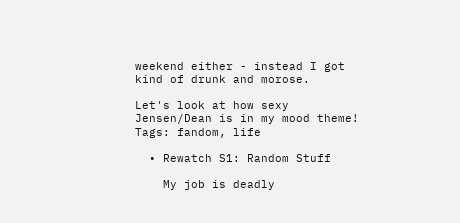weekend either - instead I got kind of drunk and morose.

Let's look at how sexy Jensen/Dean is in my mood theme!
Tags: fandom, life

  • Rewatch S1: Random Stuff

    My job is deadly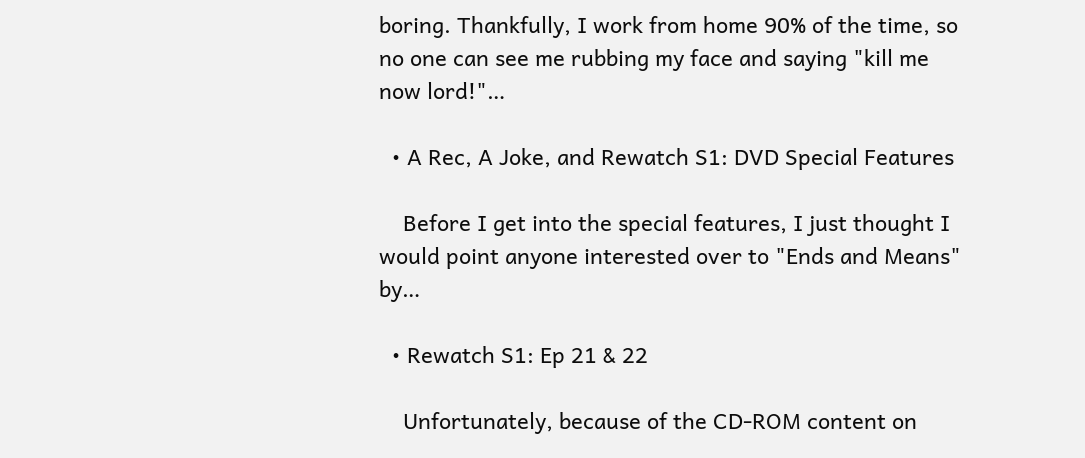boring. Thankfully, I work from home 90% of the time, so no one can see me rubbing my face and saying "kill me now lord!"…

  • A Rec, A Joke, and Rewatch S1: DVD Special Features

    Before I get into the special features, I just thought I would point anyone interested over to "Ends and Means" by…

  • Rewatch S1: Ep 21 & 22

    Unfortunately, because of the CD-ROM content on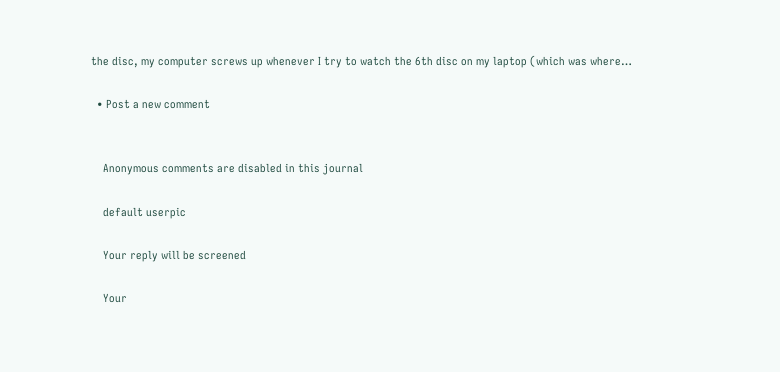the disc, my computer screws up whenever I try to watch the 6th disc on my laptop (which was where…

  • Post a new comment


    Anonymous comments are disabled in this journal

    default userpic

    Your reply will be screened

    Your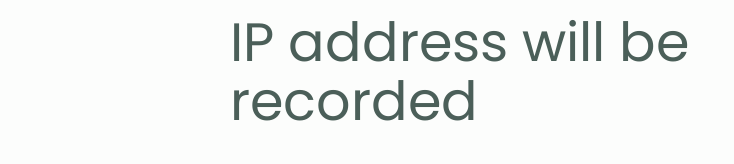IP address will be recorded